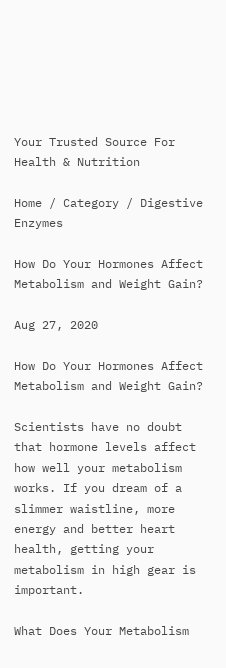Your Trusted Source For Health & Nutrition

Home / Category / Digestive Enzymes

How Do Your Hormones Affect Metabolism and Weight Gain?

Aug 27, 2020

How Do Your Hormones Affect Metabolism and Weight Gain?

Scientists have no doubt that hormone levels affect how well your metabolism works. If you dream of a slimmer waistline, more energy and better heart health, getting your metabolism in high gear is important.

What Does Your Metabolism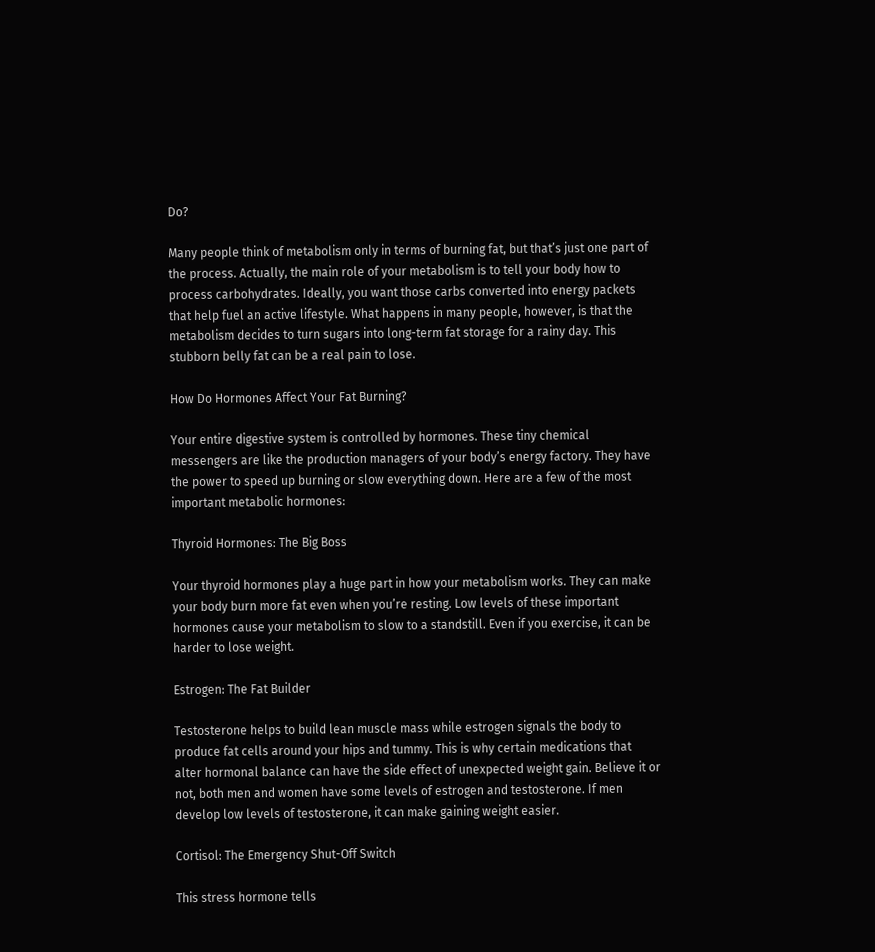Do?

Many people think of metabolism only in terms of burning fat, but that’s just one part of the process. Actually, the main role of your metabolism is to tell your body how to process carbohydrates. Ideally, you want those carbs converted into energy packets that help fuel an active lifestyle. What happens in many people, however, is that the metabolism decides to turn sugars into long-term fat storage for a rainy day. This stubborn belly fat can be a real pain to lose.

How Do Hormones Affect Your Fat Burning?

Your entire digestive system is controlled by hormones. These tiny chemical messengers are like the production managers of your body’s energy factory. They have the power to speed up burning or slow everything down. Here are a few of the most important metabolic hormones:

Thyroid Hormones: The Big Boss

Your thyroid hormones play a huge part in how your metabolism works. They can make your body burn more fat even when you’re resting. Low levels of these important hormones cause your metabolism to slow to a standstill. Even if you exercise, it can be harder to lose weight.

Estrogen: The Fat Builder

Testosterone helps to build lean muscle mass while estrogen signals the body to produce fat cells around your hips and tummy. This is why certain medications that alter hormonal balance can have the side effect of unexpected weight gain. Believe it or not, both men and women have some levels of estrogen and testosterone. If men develop low levels of testosterone, it can make gaining weight easier.

Cortisol: The Emergency Shut-Off Switch

This stress hormone tells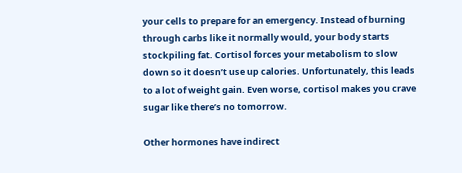your cells to prepare for an emergency. Instead of burning through carbs like it normally would, your body starts stockpiling fat. Cortisol forces your metabolism to slow down so it doesn’t use up calories. Unfortunately, this leads to a lot of weight gain. Even worse, cortisol makes you crave sugar like there’s no tomorrow.

Other hormones have indirect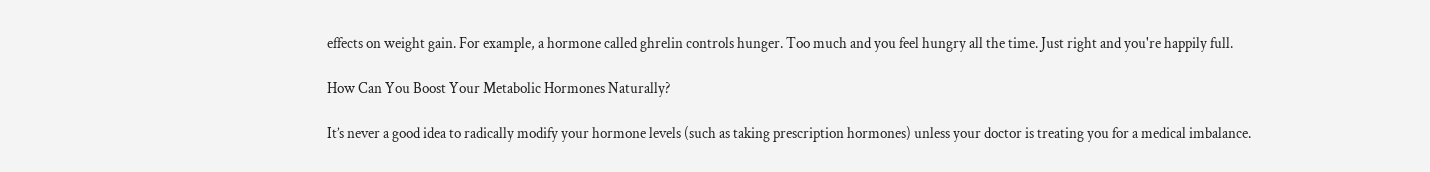effects on weight gain. For example, a hormone called ghrelin controls hunger. Too much and you feel hungry all the time. Just right and you're happily full.

How Can You Boost Your Metabolic Hormones Naturally?

It’s never a good idea to radically modify your hormone levels (such as taking prescription hormones) unless your doctor is treating you for a medical imbalance.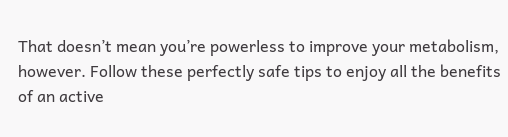That doesn’t mean you’re powerless to improve your metabolism, however. Follow these perfectly safe tips to enjoy all the benefits of an active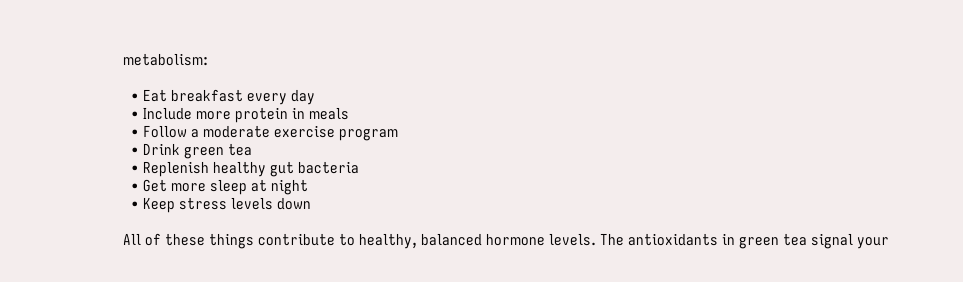metabolism:

  • Eat breakfast every day
  • Include more protein in meals
  • Follow a moderate exercise program
  • Drink green tea
  • Replenish healthy gut bacteria
  • Get more sleep at night
  • Keep stress levels down

All of these things contribute to healthy, balanced hormone levels. The antioxidants in green tea signal your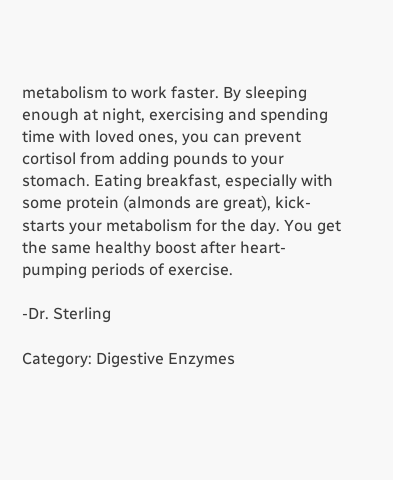metabolism to work faster. By sleeping enough at night, exercising and spending time with loved ones, you can prevent cortisol from adding pounds to your stomach. Eating breakfast, especially with some protein (almonds are great), kick-starts your metabolism for the day. You get the same healthy boost after heart-pumping periods of exercise.

-Dr. Sterling

Category: Digestive Enzymes